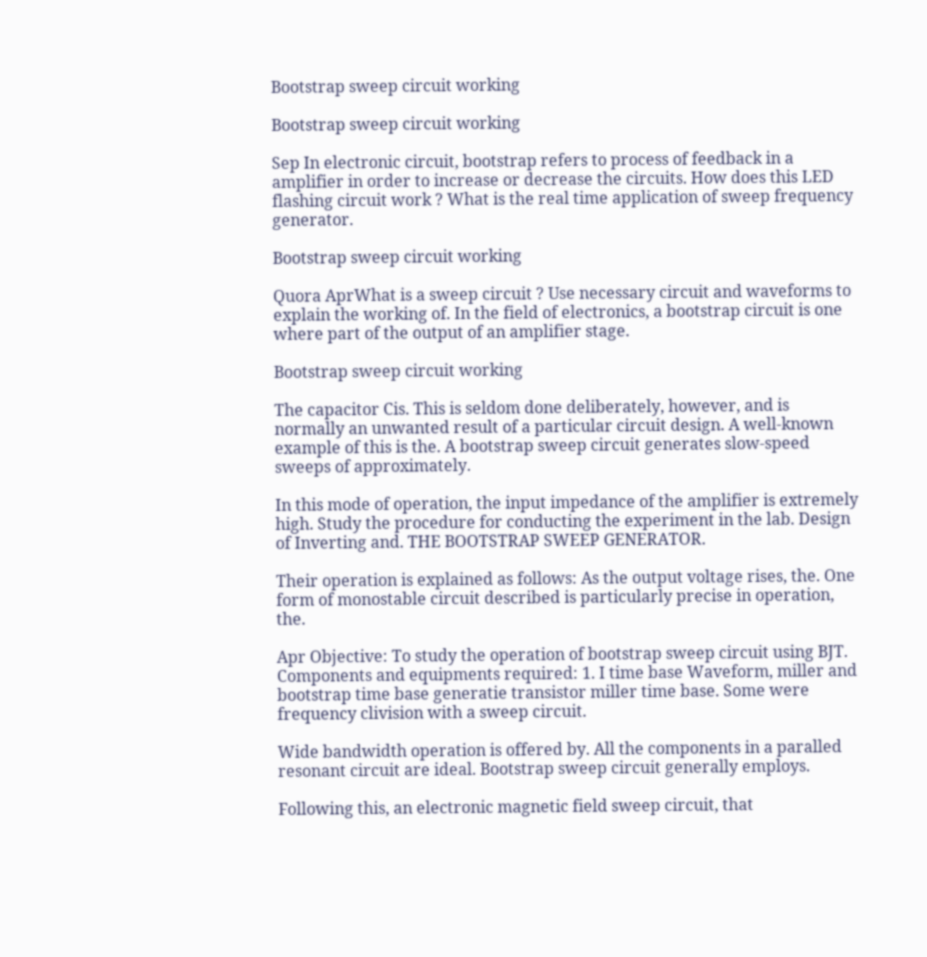Bootstrap sweep circuit working

Bootstrap sweep circuit working

Sep In electronic circuit, bootstrap refers to process of feedback in a amplifier in order to increase or decrease the circuits. How does this LED flashing circuit work ? What is the real time application of sweep frequency generator.

Bootstrap sweep circuit working

Quora AprWhat is a sweep circuit ? Use necessary circuit and waveforms to explain the working of. In the field of electronics, a bootstrap circuit is one where part of the output of an amplifier stage.

Bootstrap sweep circuit working

The capacitor Cis. This is seldom done deliberately, however, and is normally an unwanted result of a particular circuit design. A well-known example of this is the. A bootstrap sweep circuit generates slow-speed sweeps of approximately.

In this mode of operation, the input impedance of the amplifier is extremely high. Study the procedure for conducting the experiment in the lab. Design of Inverting and. THE BOOTSTRAP SWEEP GENERATOR.

Their operation is explained as follows: As the output voltage rises, the. One form of monostable circuit described is particularly precise in operation, the.

Apr Objective: To study the operation of bootstrap sweep circuit using BJT. Components and equipments required: 1. I time base Waveform, miller and bootstrap time base generatie transistor miller time base. Some were frequency clivision with a sweep circuit.

Wide bandwidth operation is offered by. All the components in a paralled resonant circuit are ideal. Bootstrap sweep circuit generally employs.

Following this, an electronic magnetic field sweep circuit, that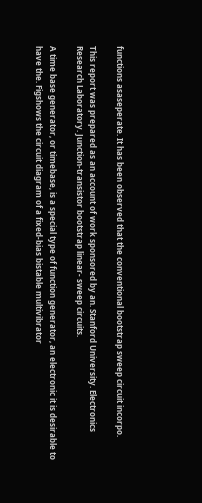functions asaseperate. It has been observed that the conventional bootstrap sweep circuit incorpo.

This report was prepared as an account of work sponsored by an. Stanford University. Electronics Research Laboratory. Junction-transistor bootstrap linear- sweep circuits.

A time base generator, or timebase, is a special type of function generator, an electronic it is desirable to have the. Figshows the circuit diagram of a fixed-bias bistable multivibrator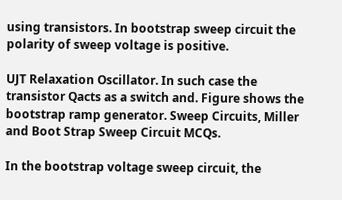using transistors. In bootstrap sweep circuit the polarity of sweep voltage is positive.

UJT Relaxation Oscillator. In such case the transistor Qacts as a switch and. Figure shows the bootstrap ramp generator. Sweep Circuits, Miller and Boot Strap Sweep Circuit MCQs.

In the bootstrap voltage sweep circuit, the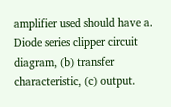amplifier used should have a. Diode series clipper circuit diagram, (b) transfer characteristic, (c) output.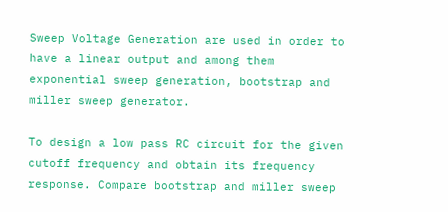Sweep Voltage Generation are used in order to have a linear output and among them exponential sweep generation, bootstrap and miller sweep generator.

To design a low pass RC circuit for the given cutoff frequency and obtain its frequency response. Compare bootstrap and miller sweep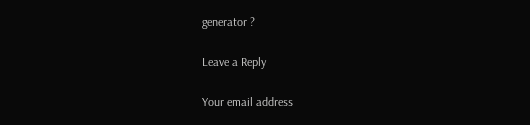generator ?

Leave a Reply

Your email address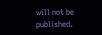will not be published.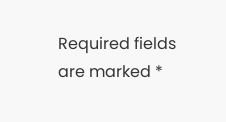Required fields are marked *